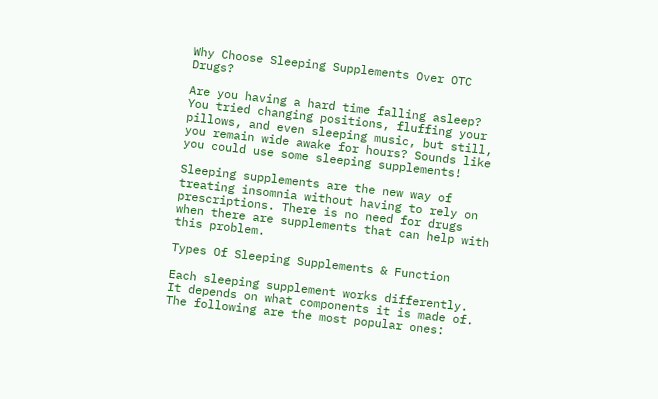Why Choose Sleeping Supplements Over OTC Drugs?

Are you having a hard time falling asleep? You tried changing positions, fluffing your pillows, and even sleeping music, but still, you remain wide awake for hours? Sounds like you could use some sleeping supplements!

Sleeping supplements are the new way of treating insomnia without having to rely on prescriptions. There is no need for drugs when there are supplements that can help with this problem.

Types Of Sleeping Supplements & Function

Each sleeping supplement works differently. It depends on what components it is made of. The following are the most popular ones: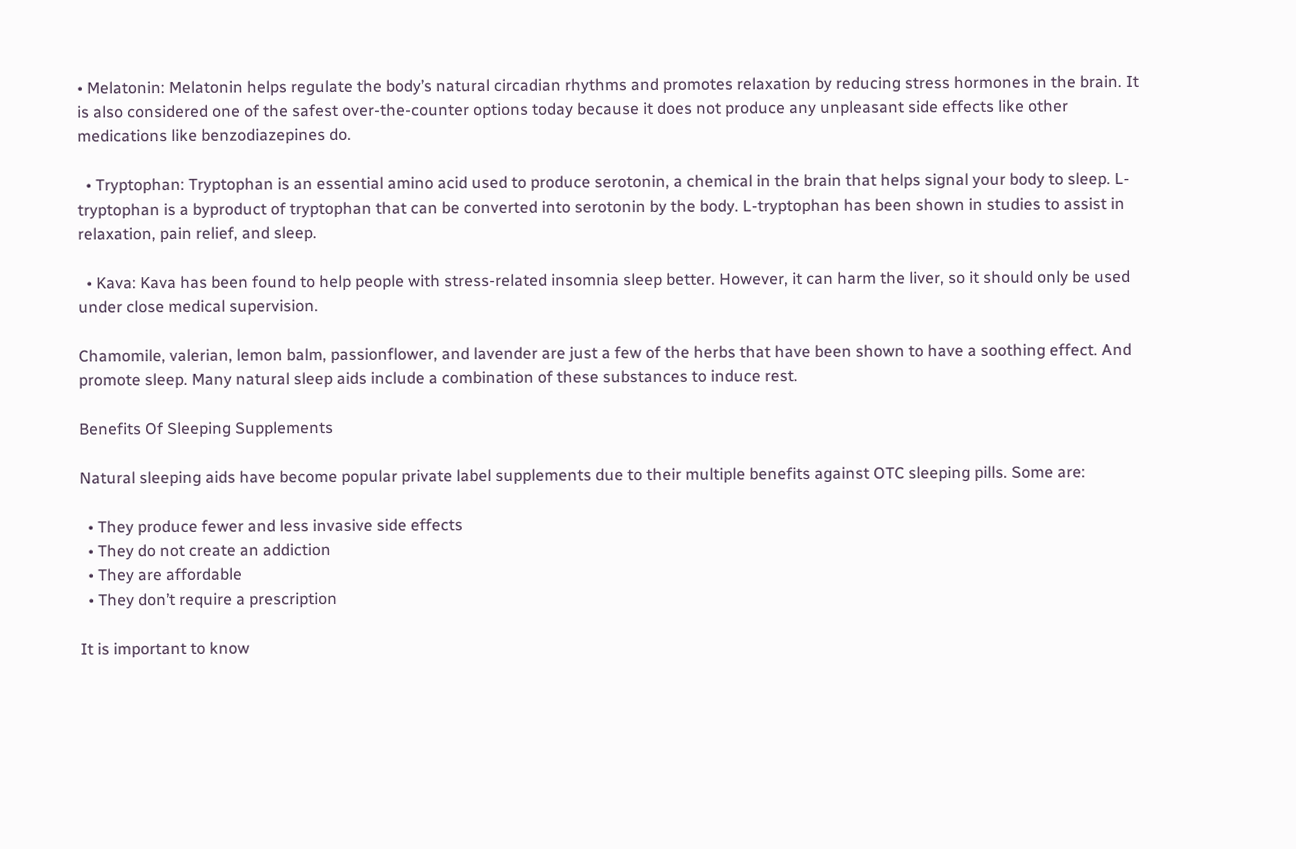• Melatonin: Melatonin helps regulate the body’s natural circadian rhythms and promotes relaxation by reducing stress hormones in the brain. It is also considered one of the safest over-the-counter options today because it does not produce any unpleasant side effects like other medications like benzodiazepines do.

  • Tryptophan: Tryptophan is an essential amino acid used to produce serotonin, a chemical in the brain that helps signal your body to sleep. L-tryptophan is a byproduct of tryptophan that can be converted into serotonin by the body. L-tryptophan has been shown in studies to assist in relaxation, pain relief, and sleep.

  • Kava: Kava has been found to help people with stress-related insomnia sleep better. However, it can harm the liver, so it should only be used under close medical supervision.

Chamomile, valerian, lemon balm, passionflower, and lavender are just a few of the herbs that have been shown to have a soothing effect. And promote sleep. Many natural sleep aids include a combination of these substances to induce rest.

Benefits Of Sleeping Supplements

Natural sleeping aids have become popular private label supplements due to their multiple benefits against OTC sleeping pills. Some are:

  • They produce fewer and less invasive side effects
  • They do not create an addiction
  • They are affordable
  • They don’t require a prescription

It is important to know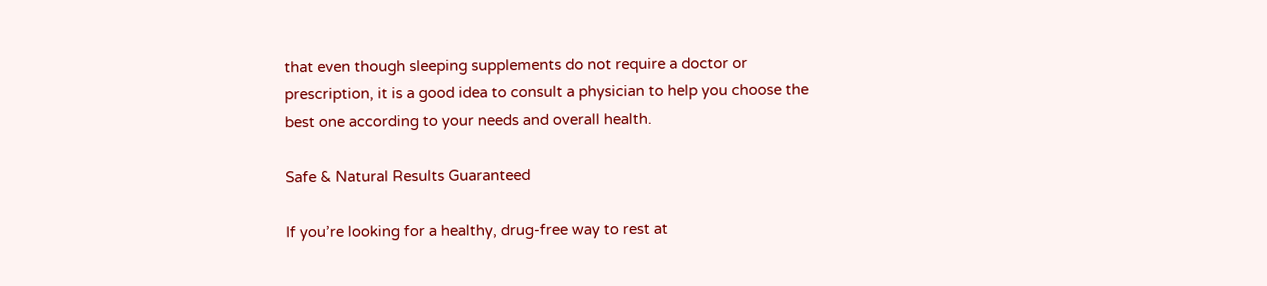that even though sleeping supplements do not require a doctor or prescription, it is a good idea to consult a physician to help you choose the best one according to your needs and overall health.

Safe & Natural Results Guaranteed

If you’re looking for a healthy, drug-free way to rest at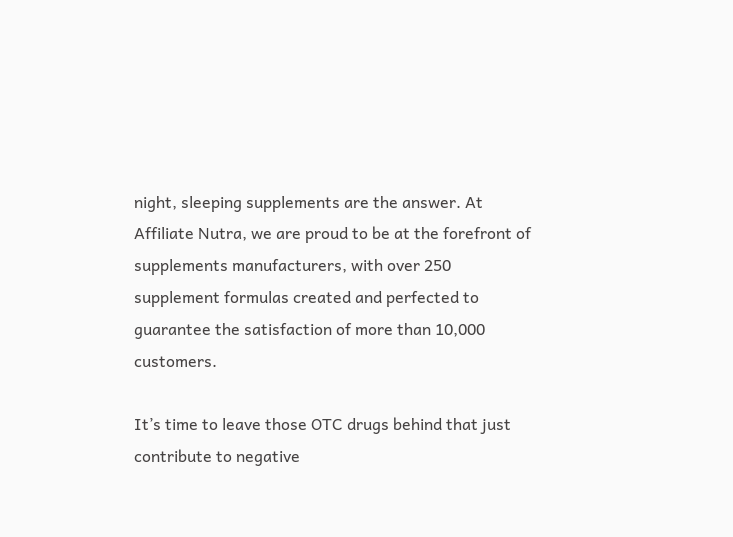night, sleeping supplements are the answer. At Affiliate Nutra, we are proud to be at the forefront of supplements manufacturers, with over 250 supplement formulas created and perfected to guarantee the satisfaction of more than 10,000 customers.

It’s time to leave those OTC drugs behind that just contribute to negative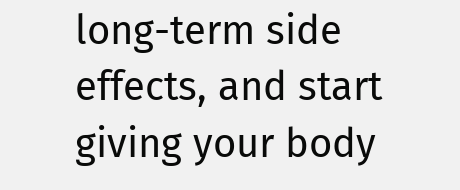long-term side effects, and start giving your body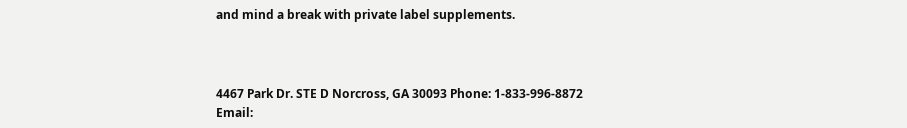and mind a break with private label supplements.



4467 Park Dr. STE D Norcross, GA 30093 Phone: 1-833-996-8872 Email: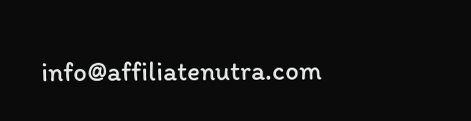info@affiliatenutra.com